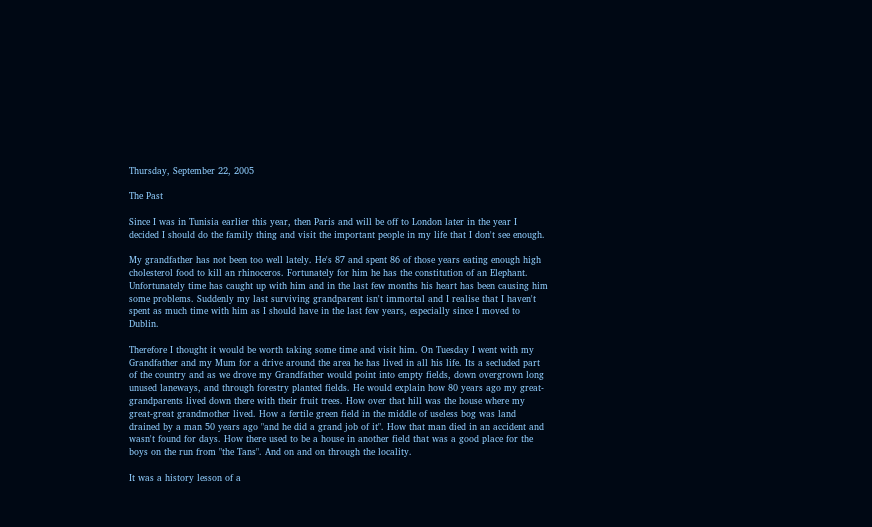Thursday, September 22, 2005

The Past

Since I was in Tunisia earlier this year, then Paris and will be off to London later in the year I decided I should do the family thing and visit the important people in my life that I don't see enough.

My grandfather has not been too well lately. He's 87 and spent 86 of those years eating enough high cholesterol food to kill an rhinoceros. Fortunately for him he has the constitution of an Elephant. Unfortunately time has caught up with him and in the last few months his heart has been causing him some problems. Suddenly my last surviving grandparent isn't immortal and I realise that I haven't spent as much time with him as I should have in the last few years, especially since I moved to Dublin.

Therefore I thought it would be worth taking some time and visit him. On Tuesday I went with my Grandfather and my Mum for a drive around the area he has lived in all his life. Its a secluded part of the country and as we drove my Grandfather would point into empty fields, down overgrown long unused laneways, and through forestry planted fields. He would explain how 80 years ago my great-grandparents lived down there with their fruit trees. How over that hill was the house where my great-great grandmother lived. How a fertile green field in the middle of useless bog was land drained by a man 50 years ago "and he did a grand job of it". How that man died in an accident and wasn't found for days. How there used to be a house in another field that was a good place for the boys on the run from "the Tans". And on and on through the locality.

It was a history lesson of a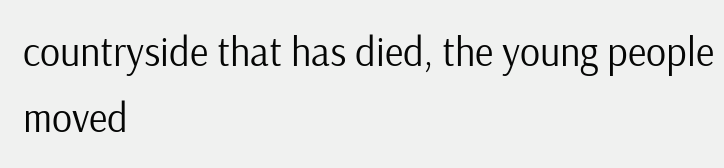countryside that has died, the young people moved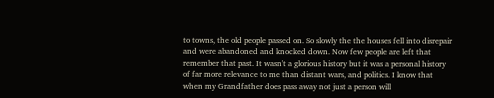to towns, the old people passed on. So slowly the the houses fell into disrepair and were abandoned and knocked down. Now few people are left that remember that past. It wasn't a glorious history but it was a personal history of far more relevance to me than distant wars, and politics. I know that when my Grandfather does pass away not just a person will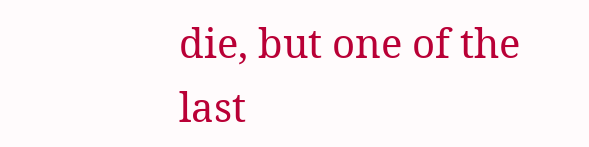die, but one of the last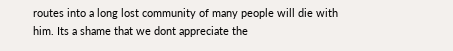routes into a long lost community of many people will die with him. Its a shame that we dont appreciate the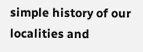simple history of our localities and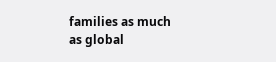families as much as global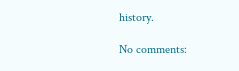history.

No comments: